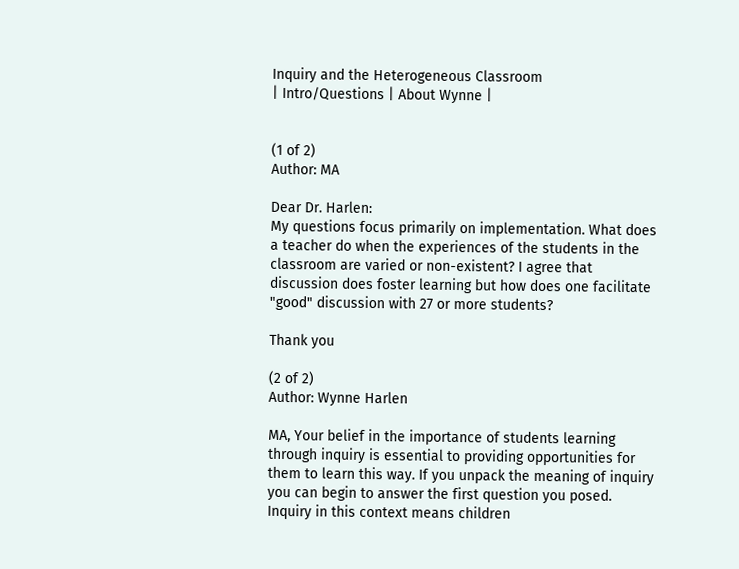Inquiry and the Heterogeneous Classroom
| Intro/Questions | About Wynne |


(1 of 2)
Author: MA

Dear Dr. Harlen:
My questions focus primarily on implementation. What does a teacher do when the experiences of the students in the classroom are varied or non-existent? I agree that discussion does foster learning but how does one facilitate "good" discussion with 27 or more students?

Thank you

(2 of 2)
Author: Wynne Harlen

MA, Your belief in the importance of students learning through inquiry is essential to providing opportunities for them to learn this way. If you unpack the meaning of inquiry you can begin to answer the first question you posed. Inquiry in this context means children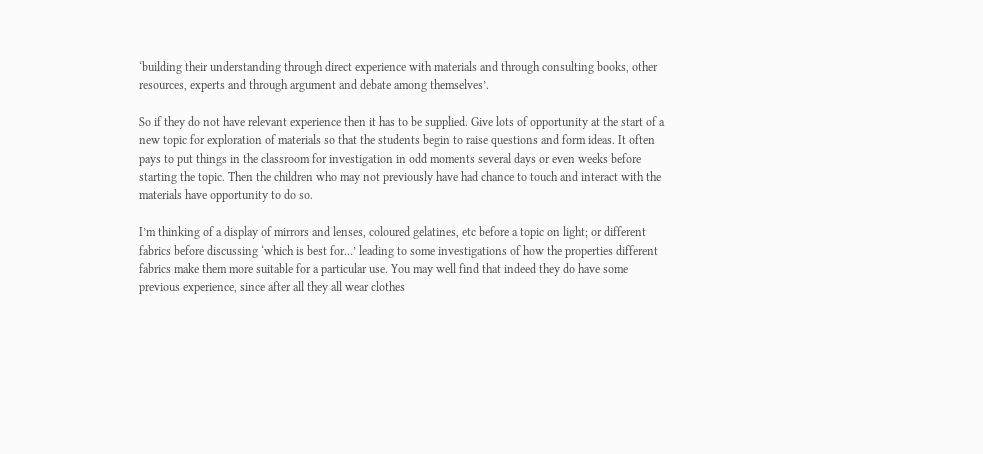‘building their understanding through direct experience with materials and through consulting books, other resources, experts and through argument and debate among themselves’.

So if they do not have relevant experience then it has to be supplied. Give lots of opportunity at the start of a new topic for exploration of materials so that the students begin to raise questions and form ideas. It often pays to put things in the classroom for investigation in odd moments several days or even weeks before starting the topic. Then the children who may not previously have had chance to touch and interact with the materials have opportunity to do so.

I’m thinking of a display of mirrors and lenses, coloured gelatines, etc before a topic on light; or different fabrics before discussing ‘which is best for…’ leading to some investigations of how the properties different fabrics make them more suitable for a particular use. You may well find that indeed they do have some previous experience, since after all they all wear clothes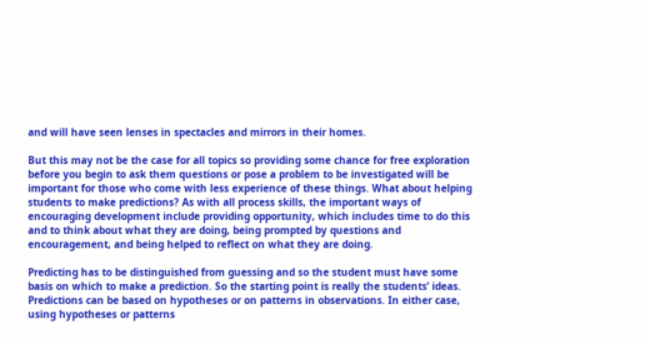and will have seen lenses in spectacles and mirrors in their homes.

But this may not be the case for all topics so providing some chance for free exploration before you begin to ask them questions or pose a problem to be investigated will be important for those who come with less experience of these things. What about helping students to make predictions? As with all process skills, the important ways of encouraging development include providing opportunity, which includes time to do this and to think about what they are doing, being prompted by questions and encouragement, and being helped to reflect on what they are doing.

Predicting has to be distinguished from guessing and so the student must have some basis on which to make a prediction. So the starting point is really the students’ ideas. Predictions can be based on hypotheses or on patterns in observations. In either case, using hypotheses or patterns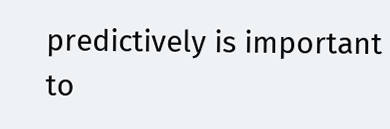predictively is important to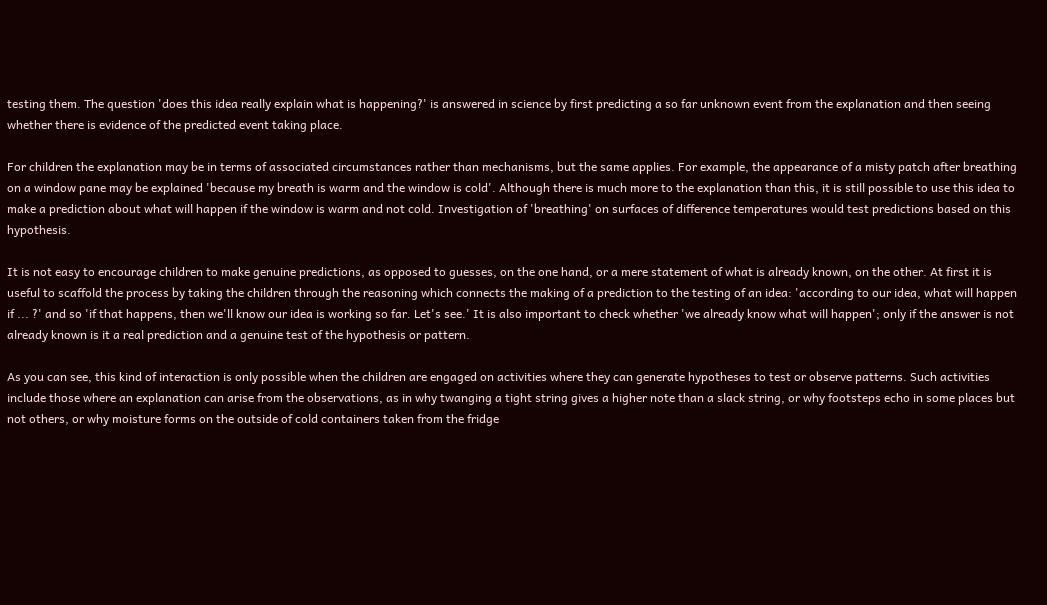testing them. The question 'does this idea really explain what is happening?' is answered in science by first predicting a so far unknown event from the explanation and then seeing whether there is evidence of the predicted event taking place.

For children the explanation may be in terms of associated circumstances rather than mechanisms, but the same applies. For example, the appearance of a misty patch after breathing on a window pane may be explained 'because my breath is warm and the window is cold'. Although there is much more to the explanation than this, it is still possible to use this idea to make a prediction about what will happen if the window is warm and not cold. Investigation of 'breathing' on surfaces of difference temperatures would test predictions based on this hypothesis.

It is not easy to encourage children to make genuine predictions, as opposed to guesses, on the one hand, or a mere statement of what is already known, on the other. At first it is useful to scaffold the process by taking the children through the reasoning which connects the making of a prediction to the testing of an idea: 'according to our idea, what will happen if ... ?' and so 'if that happens, then we'll know our idea is working so far. Let's see.' It is also important to check whether 'we already know what will happen'; only if the answer is not already known is it a real prediction and a genuine test of the hypothesis or pattern.

As you can see, this kind of interaction is only possible when the children are engaged on activities where they can generate hypotheses to test or observe patterns. Such activities include those where an explanation can arise from the observations, as in why twanging a tight string gives a higher note than a slack string, or why footsteps echo in some places but not others, or why moisture forms on the outside of cold containers taken from the fridge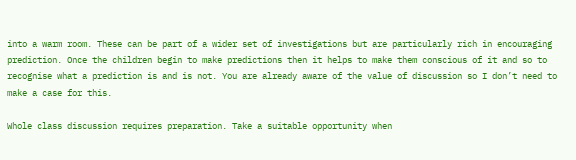into a warm room. These can be part of a wider set of investigations but are particularly rich in encouraging prediction. Once the children begin to make predictions then it helps to make them conscious of it and so to recognise what a prediction is and is not. You are already aware of the value of discussion so I don’t need to make a case for this.

Whole class discussion requires preparation. Take a suitable opportunity when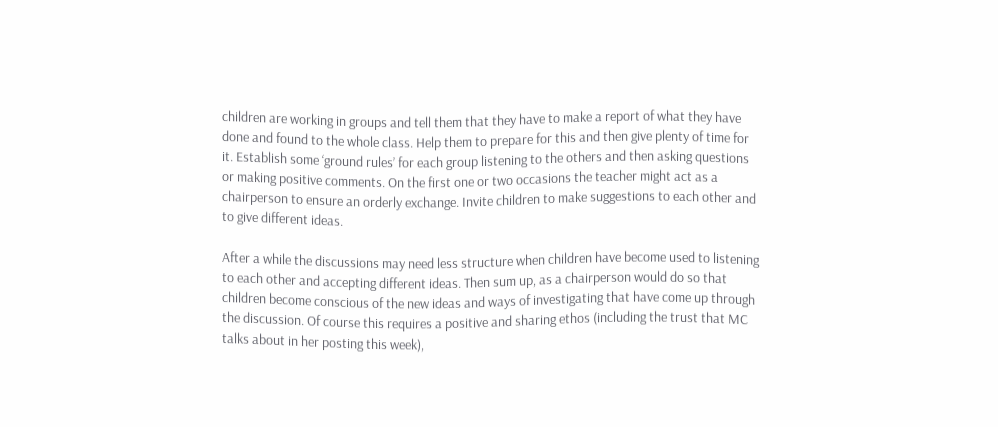children are working in groups and tell them that they have to make a report of what they have done and found to the whole class. Help them to prepare for this and then give plenty of time for it. Establish some ‘ground rules’ for each group listening to the others and then asking questions or making positive comments. On the first one or two occasions the teacher might act as a chairperson to ensure an orderly exchange. Invite children to make suggestions to each other and to give different ideas.

After a while the discussions may need less structure when children have become used to listening to each other and accepting different ideas. Then sum up, as a chairperson would do so that children become conscious of the new ideas and ways of investigating that have come up through the discussion. Of course this requires a positive and sharing ethos (including the trust that MC talks about in her posting this week),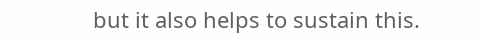but it also helps to sustain this.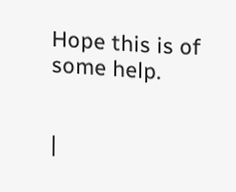Hope this is of some help.


|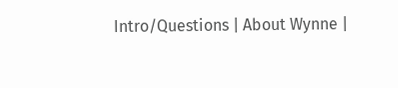Intro/Questions | About Wynne |